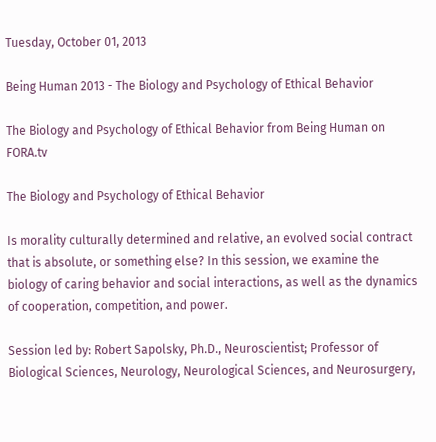Tuesday, October 01, 2013

Being Human 2013 - The Biology and Psychology of Ethical Behavior

The Biology and Psychology of Ethical Behavior from Being Human on FORA.tv

The Biology and Psychology of Ethical Behavior

Is morality culturally determined and relative, an evolved social contract that is absolute, or something else? In this session, we examine the biology of caring behavior and social interactions, as well as the dynamics of cooperation, competition, and power.

Session led by: Robert Sapolsky, Ph.D., Neuroscientist; Professor of Biological Sciences, Neurology, Neurological Sciences, and Neurosurgery,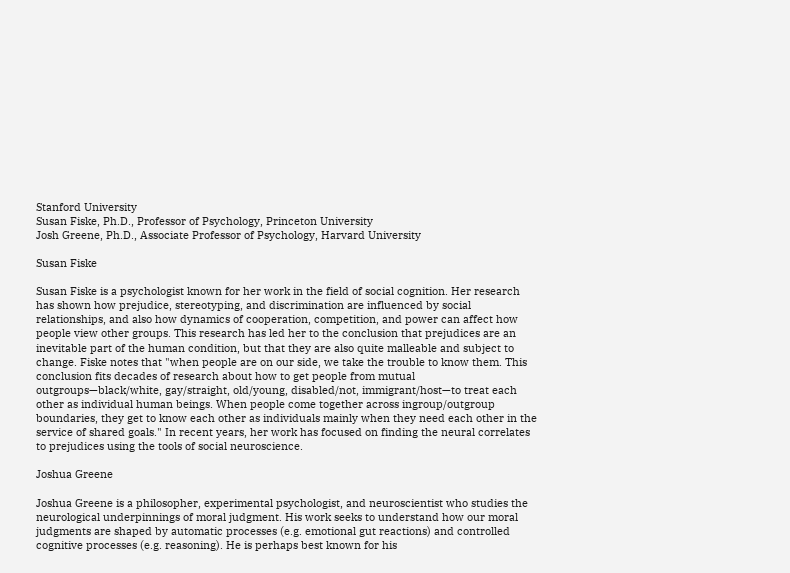Stanford University
Susan Fiske, Ph.D., Professor of Psychology, Princeton University
Josh Greene, Ph.D., Associate Professor of Psychology, Harvard University

Susan Fiske

Susan Fiske is a psychologist known for her work in the field of social cognition. Her research has shown how prejudice, stereotyping, and discrimination are influenced by social relationships, and also how dynamics of cooperation, competition, and power can affect how people view other groups. This research has led her to the conclusion that prejudices are an inevitable part of the human condition, but that they are also quite malleable and subject to change. Fiske notes that "when people are on our side, we take the trouble to know them. This conclusion fits decades of research about how to get people from mutual outgroups—black/white, gay/straight, old/young, disabled/not, immigrant/host—to treat each other as individual human beings. When people come together across ingroup/outgroup boundaries, they get to know each other as individuals mainly when they need each other in the service of shared goals." In recent years, her work has focused on finding the neural correlates to prejudices using the tools of social neuroscience.

Joshua Greene

Joshua Greene is a philosopher, experimental psychologist, and neuroscientist who studies the neurological underpinnings of moral judgment. His work seeks to understand how our moral judgments are shaped by automatic processes (e.g. emotional gut reactions) and controlled cognitive processes (e.g. reasoning). He is perhaps best known for his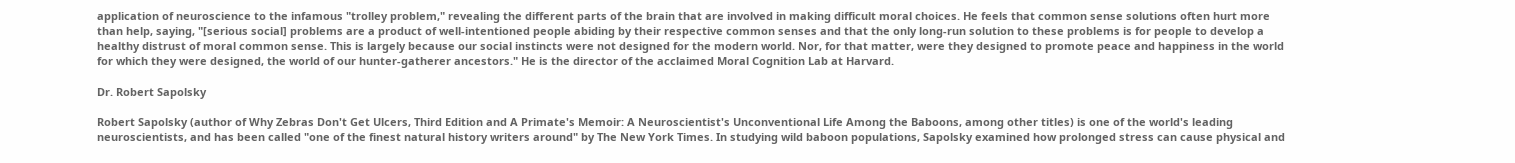application of neuroscience to the infamous "trolley problem," revealing the different parts of the brain that are involved in making difficult moral choices. He feels that common sense solutions often hurt more than help, saying, "[serious social] problems are a product of well-intentioned people abiding by their respective common senses and that the only long-run solution to these problems is for people to develop a healthy distrust of moral common sense. This is largely because our social instincts were not designed for the modern world. Nor, for that matter, were they designed to promote peace and happiness in the world for which they were designed, the world of our hunter-gatherer ancestors." He is the director of the acclaimed Moral Cognition Lab at Harvard.

Dr. Robert Sapolsky

Robert Sapolsky (author of Why Zebras Don't Get Ulcers, Third Edition and A Primate's Memoir: A Neuroscientist's Unconventional Life Among the Baboons, among other titles) is one of the world's leading neuroscientists, and has been called "one of the finest natural history writers around" by The New York Times. In studying wild baboon populations, Sapolsky examined how prolonged stress can cause physical and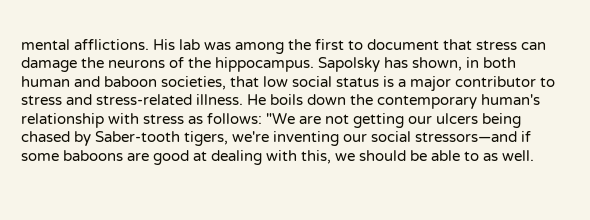mental afflictions. His lab was among the first to document that stress can damage the neurons of the hippocampus. Sapolsky has shown, in both human and baboon societies, that low social status is a major contributor to stress and stress-related illness. He boils down the contemporary human's relationship with stress as follows: "We are not getting our ulcers being chased by Saber-tooth tigers, we're inventing our social stressors—and if some baboons are good at dealing with this, we should be able to as well.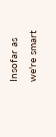Insofar as we're smart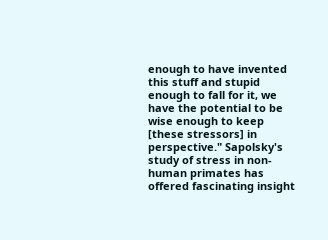enough to have invented this stuff and stupid enough to fall for it, we have the potential to be wise enough to keep [these stressors] in perspective." Sapolsky's study of stress in non-human primates has offered fascinating insight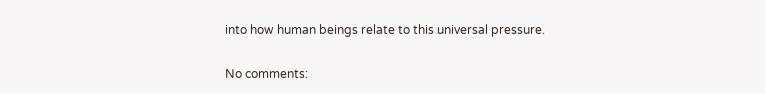into how human beings relate to this universal pressure.

No comments: